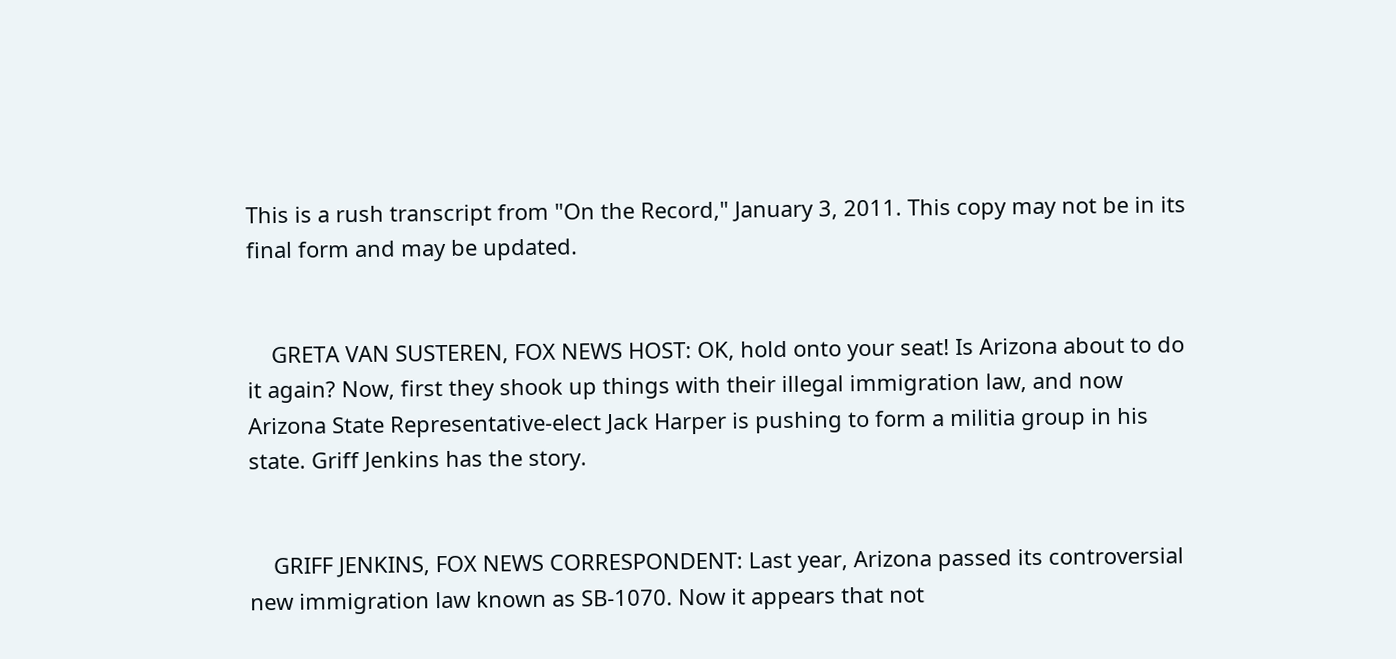This is a rush transcript from "On the Record," January 3, 2011. This copy may not be in its final form and may be updated.


    GRETA VAN SUSTEREN, FOX NEWS HOST: OK, hold onto your seat! Is Arizona about to do it again? Now, first they shook up things with their illegal immigration law, and now Arizona State Representative-elect Jack Harper is pushing to form a militia group in his state. Griff Jenkins has the story.


    GRIFF JENKINS, FOX NEWS CORRESPONDENT: Last year, Arizona passed its controversial new immigration law known as SB-1070. Now it appears that not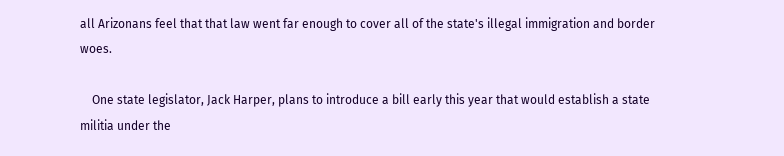all Arizonans feel that that law went far enough to cover all of the state's illegal immigration and border woes.

    One state legislator, Jack Harper, plans to introduce a bill early this year that would establish a state militia under the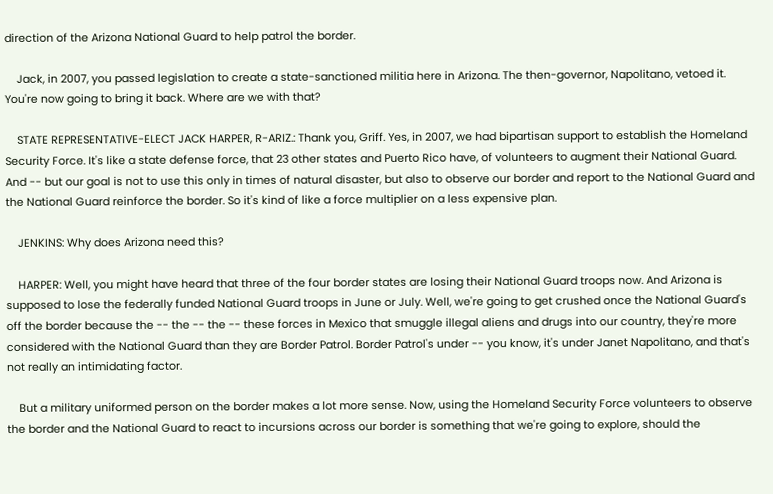direction of the Arizona National Guard to help patrol the border.

    Jack, in 2007, you passed legislation to create a state-sanctioned militia here in Arizona. The then-governor, Napolitano, vetoed it. You're now going to bring it back. Where are we with that?

    STATE REPRESENTATIVE-ELECT JACK HARPER, R-ARIZ.: Thank you, Griff. Yes, in 2007, we had bipartisan support to establish the Homeland Security Force. It's like a state defense force, that 23 other states and Puerto Rico have, of volunteers to augment their National Guard. And -- but our goal is not to use this only in times of natural disaster, but also to observe our border and report to the National Guard and the National Guard reinforce the border. So it's kind of like a force multiplier on a less expensive plan.

    JENKINS: Why does Arizona need this?

    HARPER: Well, you might have heard that three of the four border states are losing their National Guard troops now. And Arizona is supposed to lose the federally funded National Guard troops in June or July. Well, we're going to get crushed once the National Guard's off the border because the -- the -- the -- these forces in Mexico that smuggle illegal aliens and drugs into our country, they're more considered with the National Guard than they are Border Patrol. Border Patrol's under -- you know, it's under Janet Napolitano, and that's not really an intimidating factor.

    But a military uniformed person on the border makes a lot more sense. Now, using the Homeland Security Force volunteers to observe the border and the National Guard to react to incursions across our border is something that we're going to explore, should the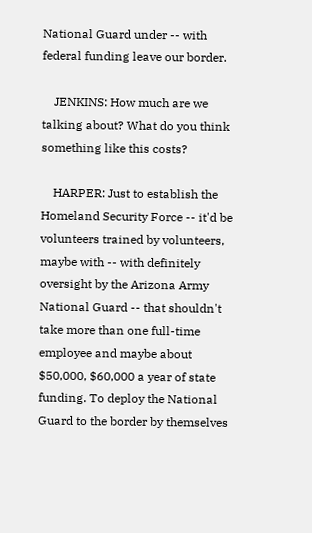National Guard under -- with federal funding leave our border.

    JENKINS: How much are we talking about? What do you think something like this costs?

    HARPER: Just to establish the Homeland Security Force -- it'd be volunteers trained by volunteers, maybe with -- with definitely oversight by the Arizona Army National Guard -- that shouldn't take more than one full-time employee and maybe about $50,000, $60,000 a year of state funding. To deploy the National Guard to the border by themselves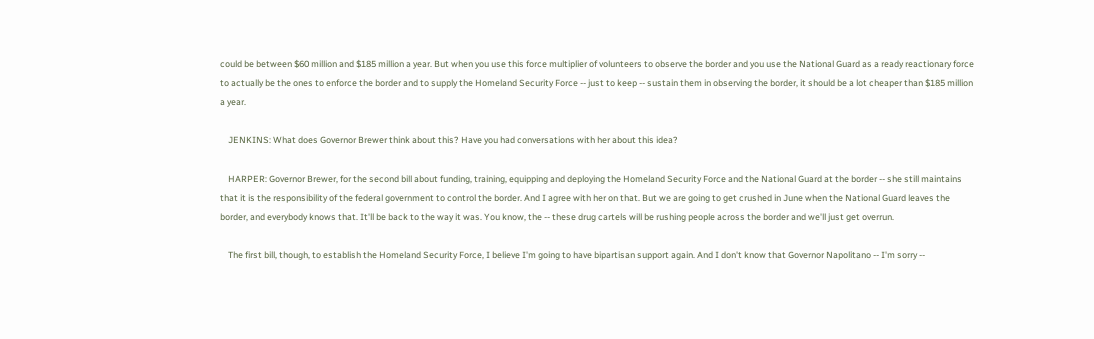could be between $60 million and $185 million a year. But when you use this force multiplier of volunteers to observe the border and you use the National Guard as a ready reactionary force to actually be the ones to enforce the border and to supply the Homeland Security Force -- just to keep -- sustain them in observing the border, it should be a lot cheaper than $185 million a year.

    JENKINS: What does Governor Brewer think about this? Have you had conversations with her about this idea?

    HARPER: Governor Brewer, for the second bill about funding, training, equipping and deploying the Homeland Security Force and the National Guard at the border -- she still maintains that it is the responsibility of the federal government to control the border. And I agree with her on that. But we are going to get crushed in June when the National Guard leaves the border, and everybody knows that. It'll be back to the way it was. You know, the -- these drug cartels will be rushing people across the border and we'll just get overrun.

    The first bill, though, to establish the Homeland Security Force, I believe I'm going to have bipartisan support again. And I don't know that Governor Napolitano -- I'm sorry --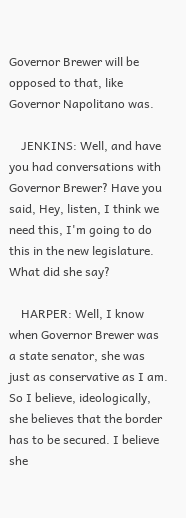Governor Brewer will be opposed to that, like Governor Napolitano was.

    JENKINS: Well, and have you had conversations with Governor Brewer? Have you said, Hey, listen, I think we need this, I'm going to do this in the new legislature. What did she say?

    HARPER: Well, I know when Governor Brewer was a state senator, she was just as conservative as I am. So I believe, ideologically, she believes that the border has to be secured. I believe she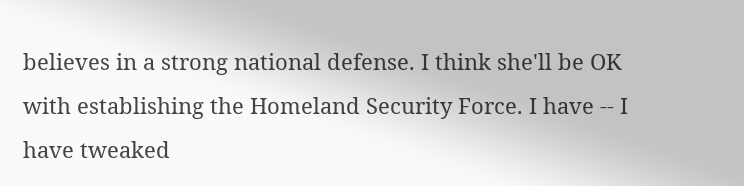believes in a strong national defense. I think she'll be OK with establishing the Homeland Security Force. I have -- I have tweaked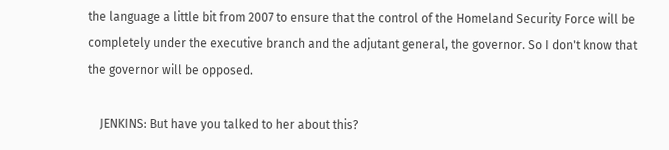the language a little bit from 2007 to ensure that the control of the Homeland Security Force will be completely under the executive branch and the adjutant general, the governor. So I don't know that the governor will be opposed.

    JENKINS: But have you talked to her about this?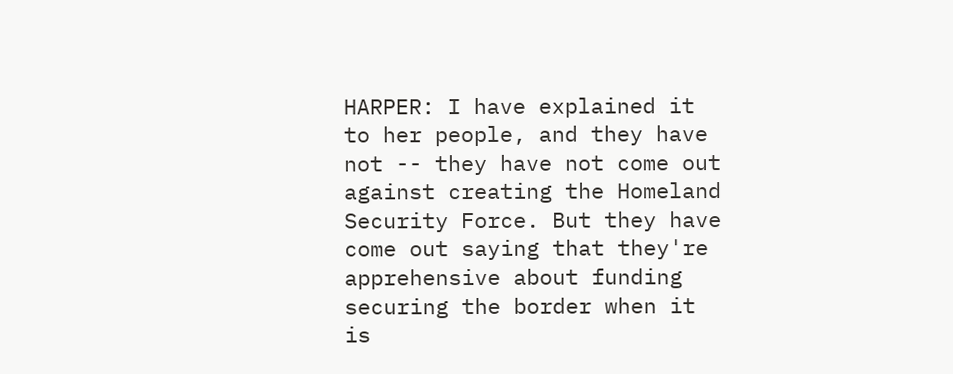HARPER: I have explained it to her people, and they have not -- they have not come out against creating the Homeland Security Force. But they have come out saying that they're apprehensive about funding securing the border when it is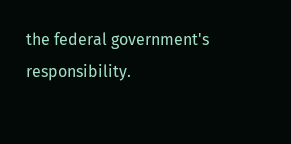the federal government's responsibility.